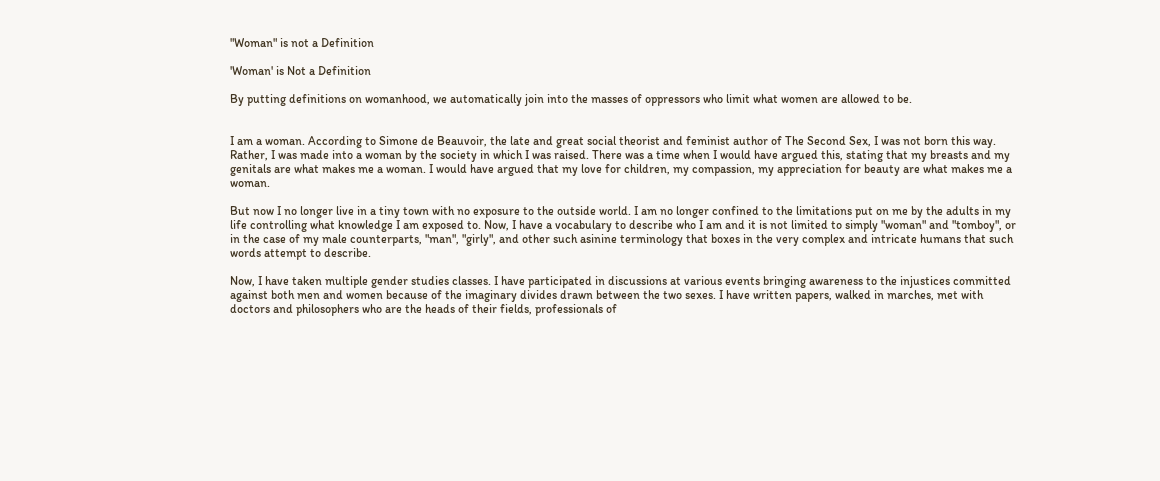"Woman" is not a Definition

'Woman' is Not a Definition

By putting definitions on womanhood, we automatically join into the masses of oppressors who limit what women are allowed to be.


I am a woman. According to Simone de Beauvoir, the late and great social theorist and feminist author of The Second Sex, I was not born this way. Rather, I was made into a woman by the society in which I was raised. There was a time when I would have argued this, stating that my breasts and my genitals are what makes me a woman. I would have argued that my love for children, my compassion, my appreciation for beauty are what makes me a woman.

But now I no longer live in a tiny town with no exposure to the outside world. I am no longer confined to the limitations put on me by the adults in my life controlling what knowledge I am exposed to. Now, I have a vocabulary to describe who I am and it is not limited to simply "woman" and "tomboy", or in the case of my male counterparts, "man", "girly", and other such asinine terminology that boxes in the very complex and intricate humans that such words attempt to describe.

Now, I have taken multiple gender studies classes. I have participated in discussions at various events bringing awareness to the injustices committed against both men and women because of the imaginary divides drawn between the two sexes. I have written papers, walked in marches, met with doctors and philosophers who are the heads of their fields, professionals of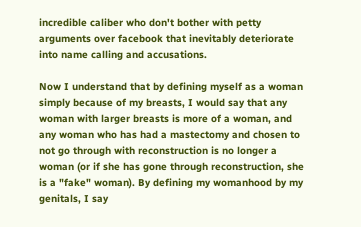incredible caliber who don't bother with petty arguments over facebook that inevitably deteriorate into name calling and accusations.

Now I understand that by defining myself as a woman simply because of my breasts, I would say that any woman with larger breasts is more of a woman, and any woman who has had a mastectomy and chosen to not go through with reconstruction is no longer a woman (or if she has gone through reconstruction, she is a "fake" woman). By defining my womanhood by my genitals, I say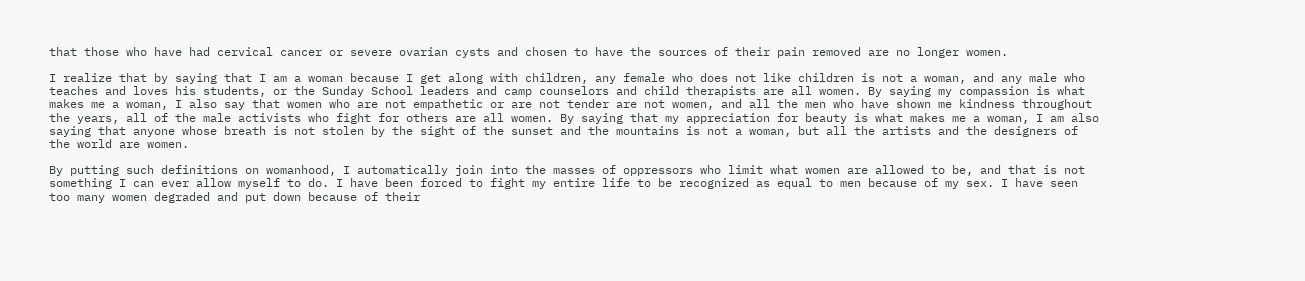that those who have had cervical cancer or severe ovarian cysts and chosen to have the sources of their pain removed are no longer women.

I realize that by saying that I am a woman because I get along with children, any female who does not like children is not a woman, and any male who teaches and loves his students, or the Sunday School leaders and camp counselors and child therapists are all women. By saying my compassion is what makes me a woman, I also say that women who are not empathetic or are not tender are not women, and all the men who have shown me kindness throughout the years, all of the male activists who fight for others are all women. By saying that my appreciation for beauty is what makes me a woman, I am also saying that anyone whose breath is not stolen by the sight of the sunset and the mountains is not a woman, but all the artists and the designers of the world are women.

By putting such definitions on womanhood, I automatically join into the masses of oppressors who limit what women are allowed to be, and that is not something I can ever allow myself to do. I have been forced to fight my entire life to be recognized as equal to men because of my sex. I have seen too many women degraded and put down because of their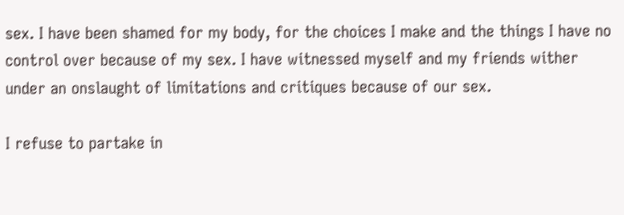sex. I have been shamed for my body, for the choices I make and the things I have no control over because of my sex. I have witnessed myself and my friends wither under an onslaught of limitations and critiques because of our sex.

I refuse to partake in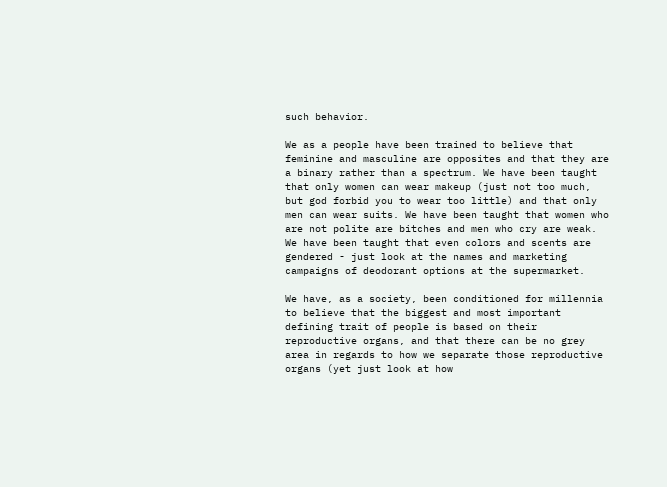such behavior.

We as a people have been trained to believe that feminine and masculine are opposites and that they are a binary rather than a spectrum. We have been taught that only women can wear makeup (just not too much, but god forbid you to wear too little) and that only men can wear suits. We have been taught that women who are not polite are bitches and men who cry are weak. We have been taught that even colors and scents are gendered - just look at the names and marketing campaigns of deodorant options at the supermarket.

We have, as a society, been conditioned for millennia to believe that the biggest and most important defining trait of people is based on their reproductive organs, and that there can be no grey area in regards to how we separate those reproductive organs (yet just look at how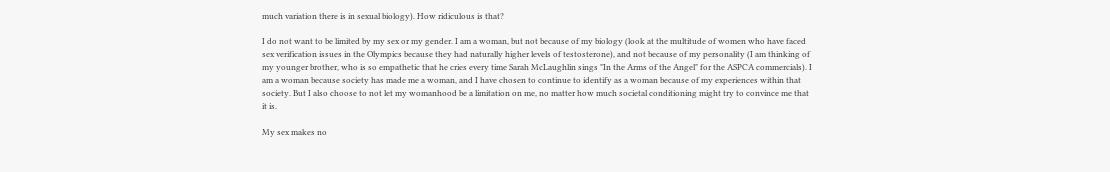much variation there is in sexual biology). How ridiculous is that?

I do not want to be limited by my sex or my gender. I am a woman, but not because of my biology (look at the multitude of women who have faced sex verification issues in the Olympics because they had naturally higher levels of testosterone), and not because of my personality (I am thinking of my younger brother, who is so empathetic that he cries every time Sarah McLaughlin sings "In the Arms of the Angel" for the ASPCA commercials). I am a woman because society has made me a woman, and I have chosen to continue to identify as a woman because of my experiences within that society. But I also choose to not let my womanhood be a limitation on me, no matter how much societal conditioning might try to convince me that it is.

My sex makes no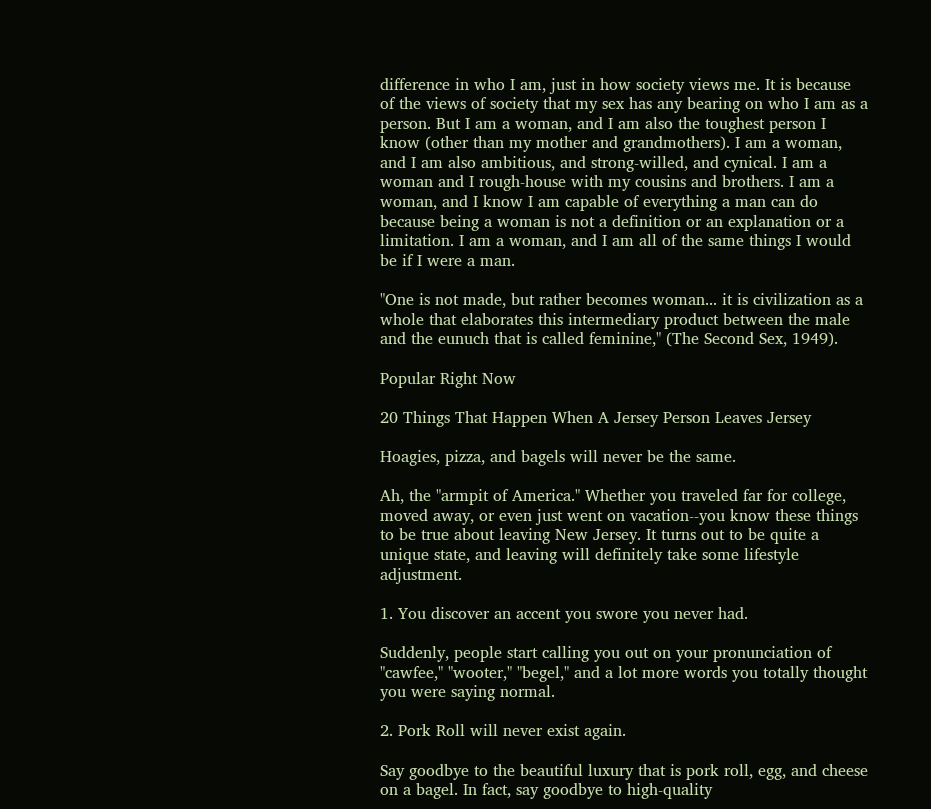difference in who I am, just in how society views me. It is because of the views of society that my sex has any bearing on who I am as a person. But I am a woman, and I am also the toughest person I know (other than my mother and grandmothers). I am a woman, and I am also ambitious, and strong-willed, and cynical. I am a woman and I rough-house with my cousins and brothers. I am a woman, and I know I am capable of everything a man can do because being a woman is not a definition or an explanation or a limitation. I am a woman, and I am all of the same things I would be if I were a man.

"One is not made, but rather becomes woman... it is civilization as a whole that elaborates this intermediary product between the male and the eunuch that is called feminine," (The Second Sex, 1949).

Popular Right Now

20 Things That Happen When A Jersey Person Leaves Jersey

Hoagies, pizza, and bagels will never be the same.

Ah, the "armpit of America." Whether you traveled far for college, moved away, or even just went on vacation--you know these things to be true about leaving New Jersey. It turns out to be quite a unique state, and leaving will definitely take some lifestyle adjustment.

1. You discover an accent you swore you never had.

Suddenly, people start calling you out on your pronunciation of "cawfee," "wooter," "begel," and a lot more words you totally thought you were saying normal.

2. Pork Roll will never exist again.

Say goodbye to the beautiful luxury that is pork roll, egg, and cheese on a bagel. In fact, say goodbye to high-quality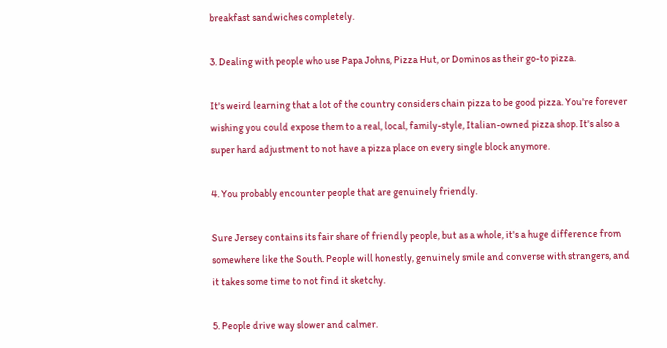breakfast sandwiches completely.

3. Dealing with people who use Papa Johns, Pizza Hut, or Dominos as their go-to pizza.

It's weird learning that a lot of the country considers chain pizza to be good pizza. You're forever wishing you could expose them to a real, local, family-style, Italian-owned pizza shop. It's also a super hard adjustment to not have a pizza place on every single block anymore.

4. You probably encounter people that are genuinely friendly.

Sure Jersey contains its fair share of friendly people, but as a whole, it's a huge difference from somewhere like the South. People will honestly, genuinely smile and converse with strangers, and it takes some time to not find it sketchy.

5. People drive way slower and calmer.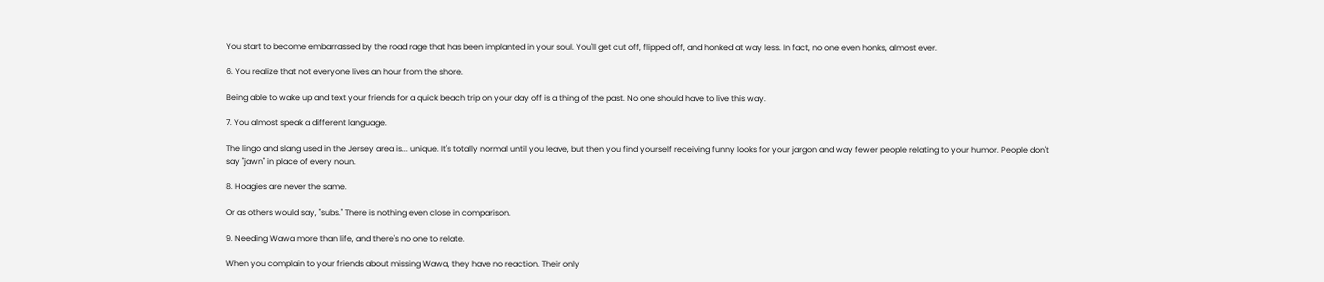You start to become embarrassed by the road rage that has been implanted in your soul. You'll get cut off, flipped off, and honked at way less. In fact, no one even honks, almost ever.

6. You realize that not everyone lives an hour from the shore.

Being able to wake up and text your friends for a quick beach trip on your day off is a thing of the past. No one should have to live this way.

7. You almost speak a different language.

The lingo and slang used in the Jersey area is... unique. It's totally normal until you leave, but then you find yourself receiving funny looks for your jargon and way fewer people relating to your humor. People don't say "jawn" in place of every noun.

8. Hoagies are never the same.

Or as others would say, "subs." There is nothing even close in comparison.

9. Needing Wawa more than life, and there's no one to relate.

When you complain to your friends about missing Wawa, they have no reaction. Their only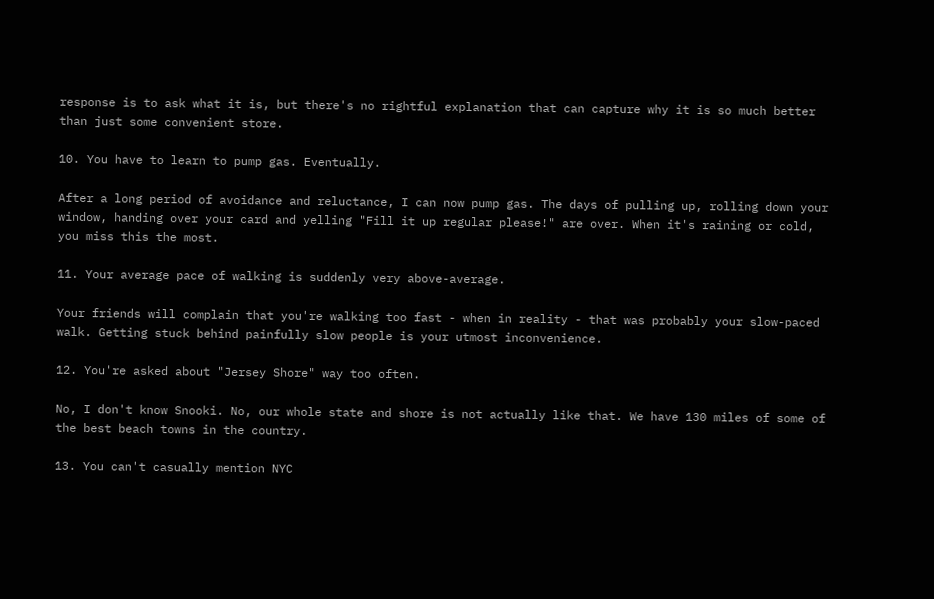response is to ask what it is, but there's no rightful explanation that can capture why it is so much better than just some convenient store.

10. You have to learn to pump gas. Eventually.

After a long period of avoidance and reluctance, I can now pump gas. The days of pulling up, rolling down your window, handing over your card and yelling "Fill it up regular please!" are over. When it's raining or cold, you miss this the most.

11. Your average pace of walking is suddenly very above-average.

Your friends will complain that you're walking too fast - when in reality - that was probably your slow-paced walk. Getting stuck behind painfully slow people is your utmost inconvenience.

12. You're asked about "Jersey Shore" way too often.

No, I don't know Snooki. No, our whole state and shore is not actually like that. We have 130 miles of some of the best beach towns in the country.

13. You can't casually mention NYC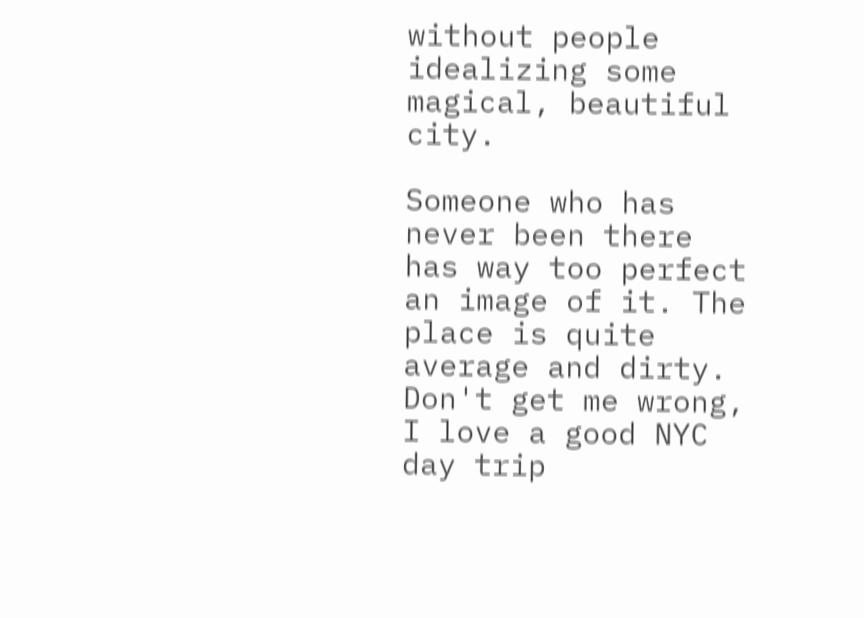without people idealizing some magical, beautiful city.

Someone who has never been there has way too perfect an image of it. The place is quite average and dirty. Don't get me wrong, I love a good NYC day trip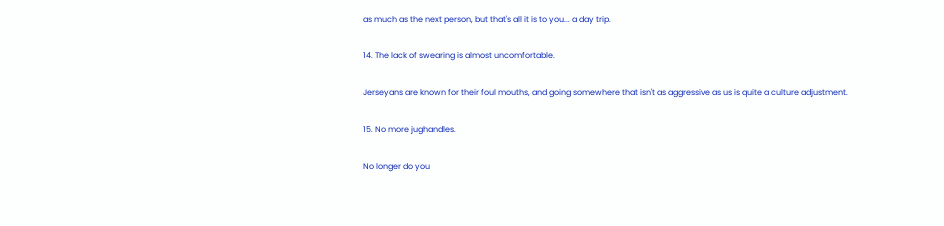as much as the next person, but that's all it is to you... a day trip.

14. The lack of swearing is almost uncomfortable.

Jerseyans are known for their foul mouths, and going somewhere that isn't as aggressive as us is quite a culture adjustment.

15. No more jughandles.

No longer do you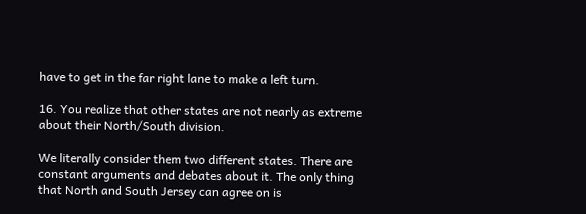have to get in the far right lane to make a left turn.

16. You realize that other states are not nearly as extreme about their North/South division.

We literally consider them two different states. There are constant arguments and debates about it. The only thing that North and South Jersey can agree on is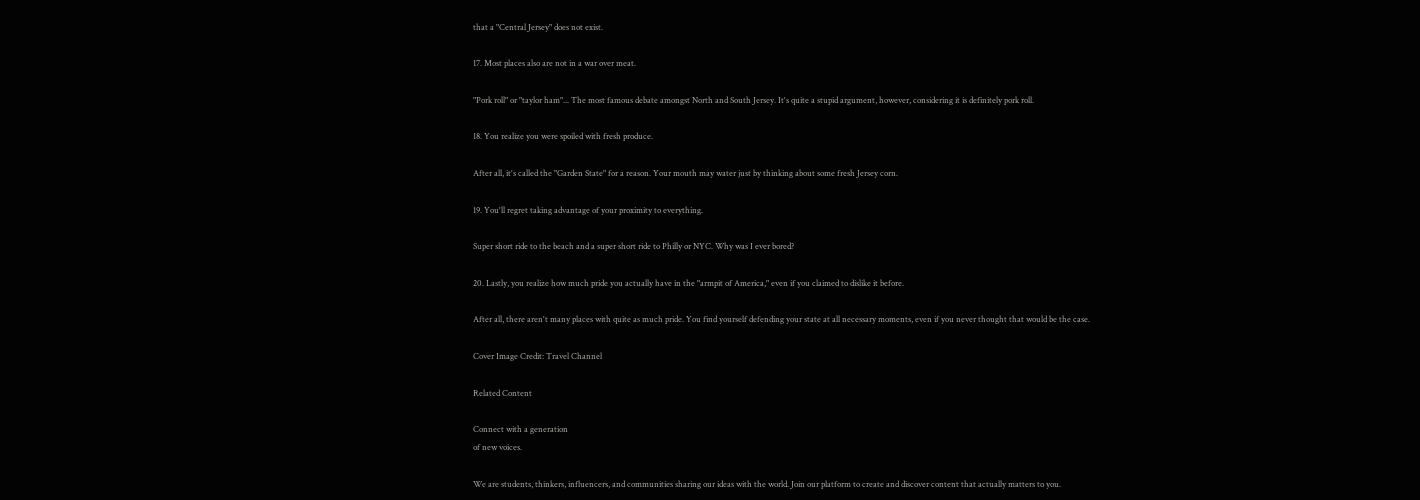that a "Central Jersey" does not exist.

17. Most places also are not in a war over meat.

"Pork roll" or "taylor ham"... The most famous debate amongst North and South Jersey. It's quite a stupid argument, however, considering it is definitely pork roll.

18. You realize you were spoiled with fresh produce.

After all, it's called the "Garden State" for a reason. Your mouth may water just by thinking about some fresh Jersey corn.

19. You'll regret taking advantage of your proximity to everything.

Super short ride to the beach and a super short ride to Philly or NYC. Why was I ever bored?

20. Lastly, you realize how much pride you actually have in the "armpit of America," even if you claimed to dislike it before.

After all, there aren't many places with quite as much pride. You find yourself defending your state at all necessary moments, even if you never thought that would be the case.

Cover Image Credit: Travel Channel

Related Content

Connect with a generation
of new voices.

We are students, thinkers, influencers, and communities sharing our ideas with the world. Join our platform to create and discover content that actually matters to you.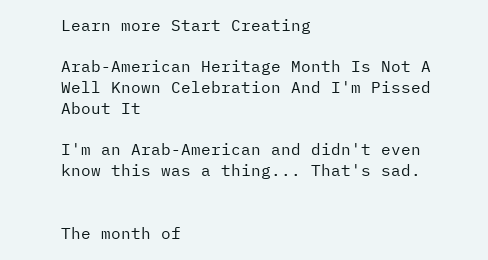Learn more Start Creating

Arab-American Heritage Month Is Not A Well Known Celebration And I'm Pissed About It

I'm an Arab-American and didn't even know this was a thing... That's sad.


The month of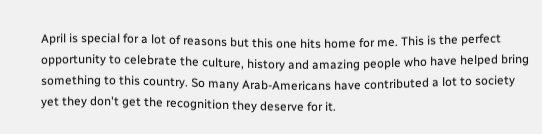April is special for a lot of reasons but this one hits home for me. This is the perfect opportunity to celebrate the culture, history and amazing people who have helped bring something to this country. So many Arab-Americans have contributed a lot to society yet they don't get the recognition they deserve for it.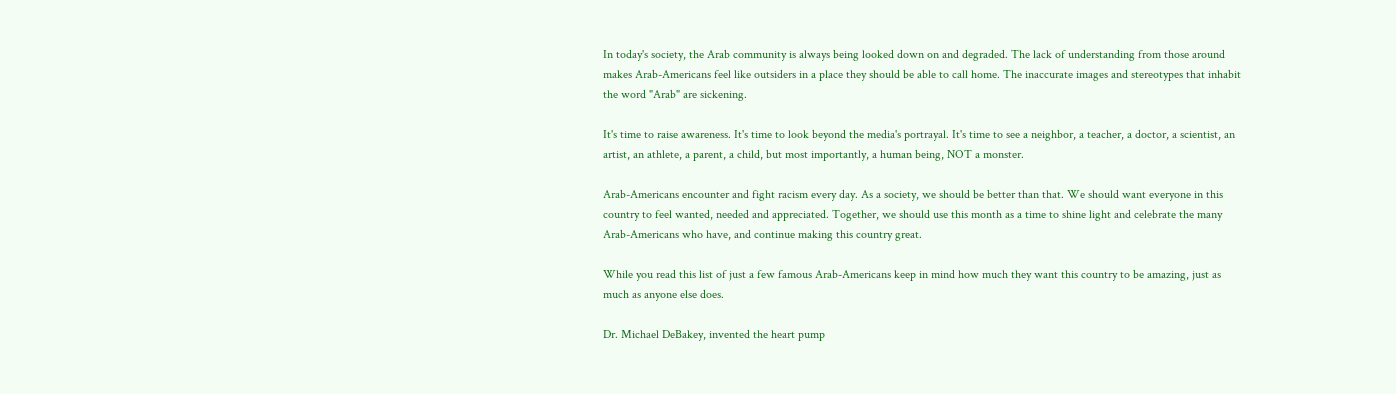In today's society, the Arab community is always being looked down on and degraded. The lack of understanding from those around makes Arab-Americans feel like outsiders in a place they should be able to call home. The inaccurate images and stereotypes that inhabit the word "Arab" are sickening.

It's time to raise awareness. It's time to look beyond the media's portrayal. It's time to see a neighbor, a teacher, a doctor, a scientist, an artist, an athlete, a parent, a child, but most importantly, a human being, NOT a monster.

Arab-Americans encounter and fight racism every day. As a society, we should be better than that. We should want everyone in this country to feel wanted, needed and appreciated. Together, we should use this month as a time to shine light and celebrate the many Arab-Americans who have, and continue making this country great.

While you read this list of just a few famous Arab-Americans keep in mind how much they want this country to be amazing, just as much as anyone else does.

Dr. Michael DeBakey, invented the heart pump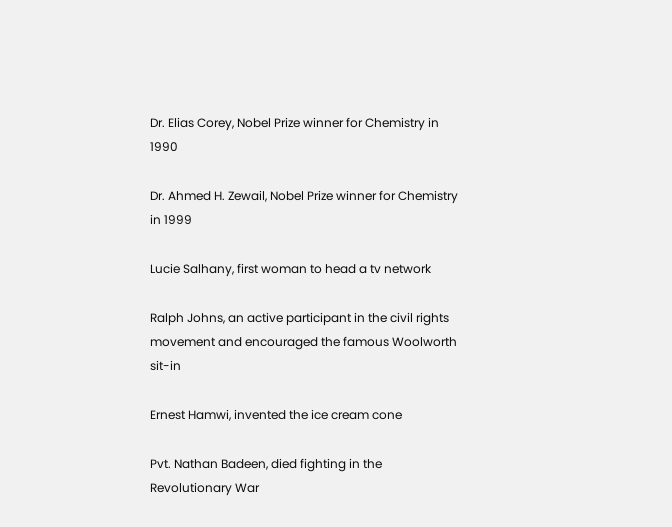Dr. Elias Corey, Nobel Prize winner for Chemistry in 1990

Dr. Ahmed H. Zewail, Nobel Prize winner for Chemistry in 1999

Lucie Salhany, first woman to head a tv network

Ralph Johns, an active participant in the civil rights movement and encouraged the famous Woolworth sit-in

Ernest Hamwi, invented the ice cream cone

Pvt. Nathan Badeen, died fighting in the Revolutionary War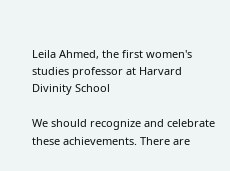Leila Ahmed, the first women's studies professor at Harvard Divinity School

We should recognize and celebrate these achievements. There are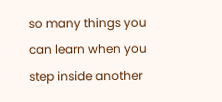so many things you can learn when you step inside another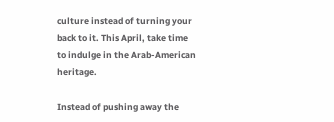culture instead of turning your back to it. This April, take time to indulge in the Arab-American heritage.

Instead of pushing away the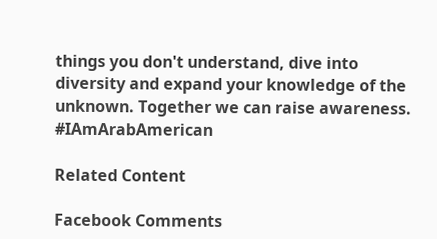things you don't understand, dive into diversity and expand your knowledge of the unknown. Together we can raise awareness. #IAmArabAmerican

Related Content

Facebook Comments